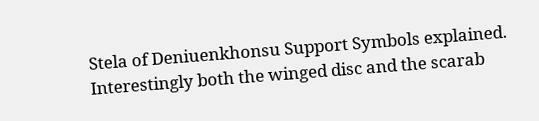Stela of Deniuenkhonsu Support Symbols explained. Interestingly both the winged disc and the scarab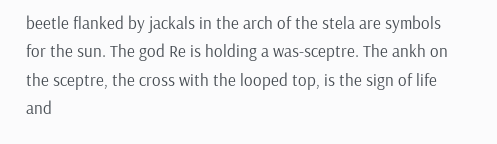beetle flanked by jackals in the arch of the stela are symbols for the sun. The god Re is holding a was-sceptre. The ankh on the sceptre, the cross with the looped top, is the sign of life and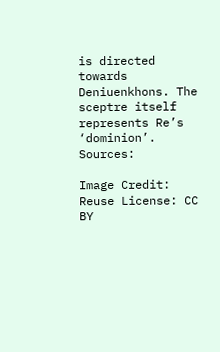is directed towards Deniuenkhons. The sceptre itself represents Re’s ‘dominion’. Sources:

Image Credit:
Reuse License: CC BY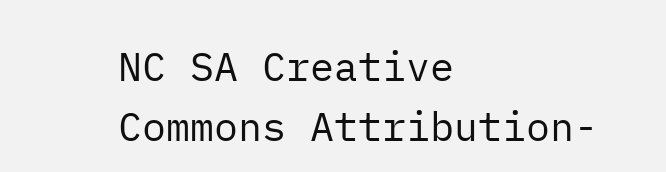NC SA Creative Commons Attribution-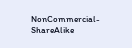NonCommercial-ShareAlike